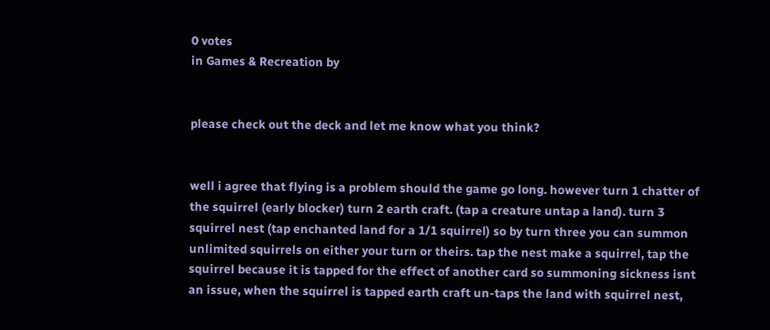0 votes
in Games & Recreation by


please check out the deck and let me know what you think?


well i agree that flying is a problem should the game go long. however turn 1 chatter of the squirrel (early blocker) turn 2 earth craft. (tap a creature untap a land). turn 3 squirrel nest (tap enchanted land for a 1/1 squirrel) so by turn three you can summon unlimited squirrels on either your turn or theirs. tap the nest make a squirrel, tap the squirrel because it is tapped for the effect of another card so summoning sickness isnt an issue, when the squirrel is tapped earth craft un-taps the land with squirrel nest,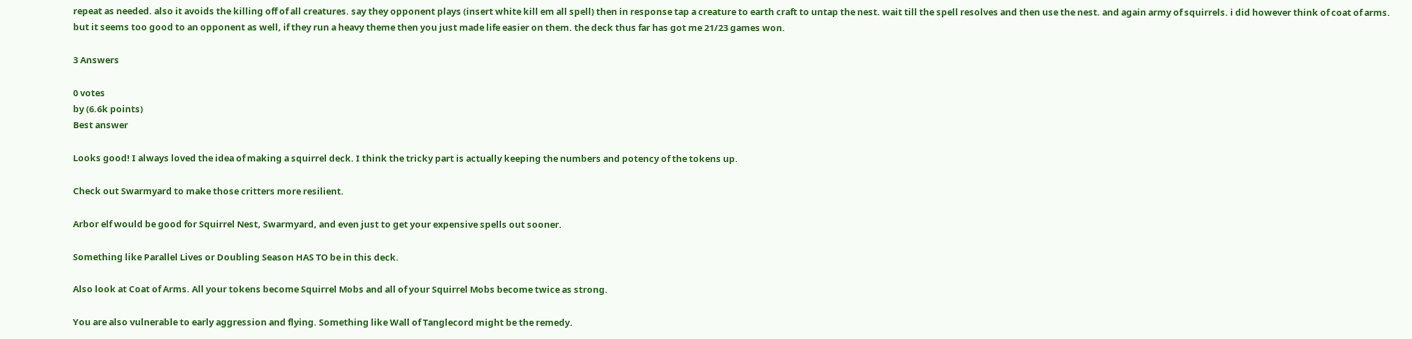repeat as needed. also it avoids the killing off of all creatures. say they opponent plays (insert white kill em all spell) then in response tap a creature to earth craft to untap the nest. wait till the spell resolves and then use the nest. and again army of squirrels. i did however think of coat of arms. but it seems too good to an opponent as well, if they run a heavy theme then you just made life easier on them. the deck thus far has got me 21/23 games won.

3 Answers

0 votes
by (6.6k points)
Best answer

Looks good! I always loved the idea of making a squirrel deck. I think the tricky part is actually keeping the numbers and potency of the tokens up.

Check out Swarmyard to make those critters more resilient.

Arbor elf would be good for Squirrel Nest, Swarmyard, and even just to get your expensive spells out sooner.

Something like Parallel Lives or Doubling Season HAS TO be in this deck.

Also look at Coat of Arms. All your tokens become Squirrel Mobs and all of your Squirrel Mobs become twice as strong.

You are also vulnerable to early aggression and flying. Something like Wall of Tanglecord might be the remedy.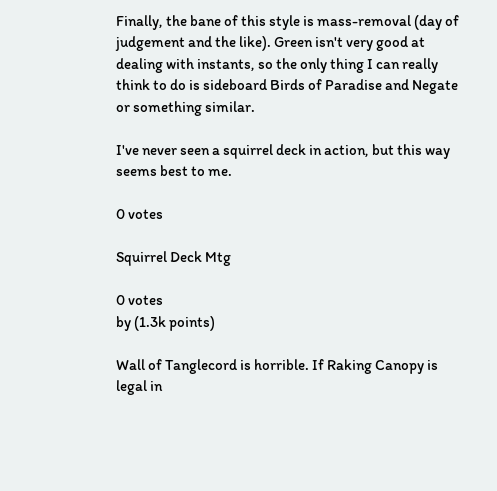Finally, the bane of this style is mass-removal (day of judgement and the like). Green isn't very good at dealing with instants, so the only thing I can really think to do is sideboard Birds of Paradise and Negate or something similar.

I've never seen a squirrel deck in action, but this way seems best to me.

0 votes

Squirrel Deck Mtg

0 votes
by (1.3k points)

Wall of Tanglecord is horrible. If Raking Canopy is legal in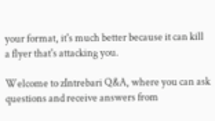your format, it's much better because it can kill a flyer that's attacking you.

Welcome to zIntrebari Q&A, where you can ask questions and receive answers from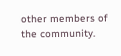other members of the community.